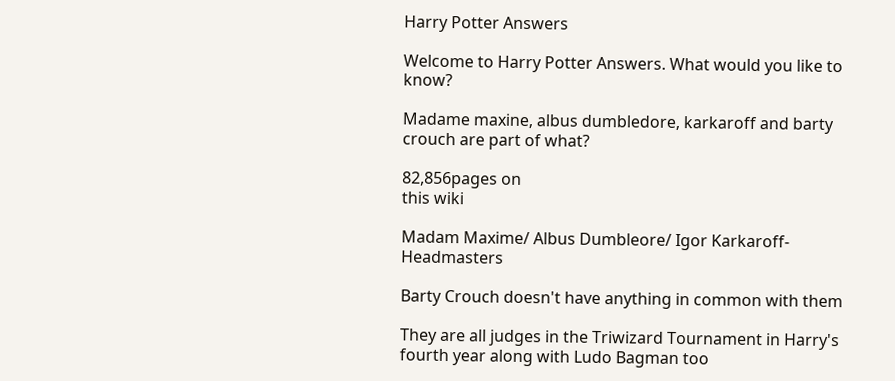Harry Potter Answers

Welcome to Harry Potter Answers. What would you like to know?

Madame maxine, albus dumbledore, karkaroff and barty crouch are part of what?

82,856pages on
this wiki

Madam Maxime/ Albus Dumbleore/ Igor Karkaroff- Headmasters

Barty Crouch doesn't have anything in common with them

They are all judges in the Triwizard Tournament in Harry's fourth year along with Ludo Bagman too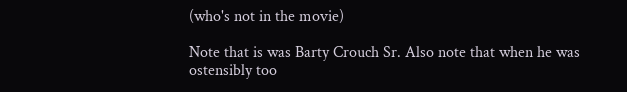(who's not in the movie)

Note that is was Barty Crouch Sr. Also note that when he was ostensibly too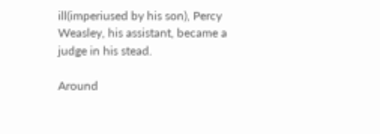ill(imperiused by his son), Percy Weasley, his assistant, became a judge in his stead.

Around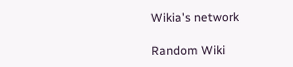Wikia's network

Random Wiki